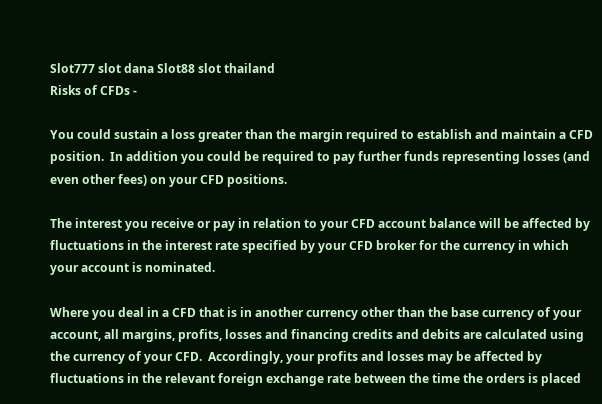Slot777 slot dana Slot88 slot thailand
Risks of CFDs -

You could sustain a loss greater than the margin required to establish and maintain a CFD position.  In addition you could be required to pay further funds representing losses (and even other fees) on your CFD positions.

The interest you receive or pay in relation to your CFD account balance will be affected by fluctuations in the interest rate specified by your CFD broker for the currency in which your account is nominated.

Where you deal in a CFD that is in another currency other than the base currency of your account, all margins, profits, losses and financing credits and debits are calculated using the currency of your CFD.  Accordingly, your profits and losses may be affected by fluctuations in the relevant foreign exchange rate between the time the orders is placed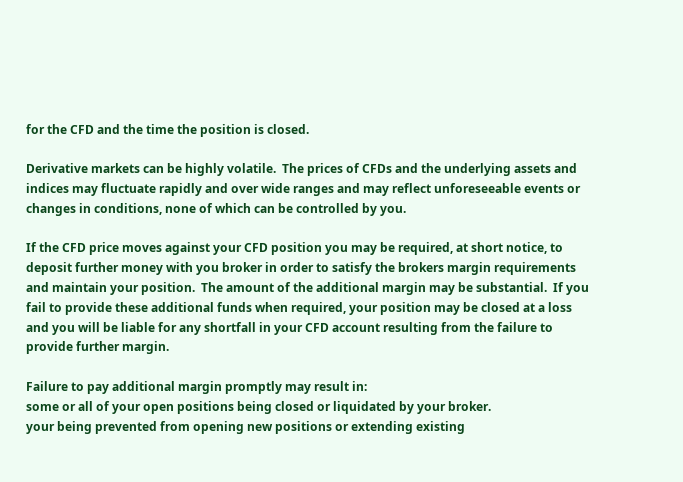for the CFD and the time the position is closed.

Derivative markets can be highly volatile.  The prices of CFDs and the underlying assets and indices may fluctuate rapidly and over wide ranges and may reflect unforeseeable events or changes in conditions, none of which can be controlled by you.

If the CFD price moves against your CFD position you may be required, at short notice, to deposit further money with you broker in order to satisfy the brokers margin requirements and maintain your position.  The amount of the additional margin may be substantial.  If you fail to provide these additional funds when required, your position may be closed at a loss and you will be liable for any shortfall in your CFD account resulting from the failure to provide further margin.

Failure to pay additional margin promptly may result in:
some or all of your open positions being closed or liquidated by your broker.
your being prevented from opening new positions or extending existing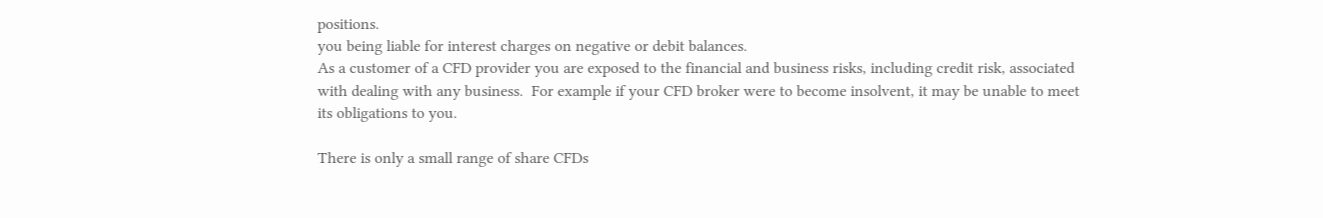positions.
you being liable for interest charges on negative or debit balances.
As a customer of a CFD provider you are exposed to the financial and business risks, including credit risk, associated with dealing with any business.  For example if your CFD broker were to become insolvent, it may be unable to meet its obligations to you.

There is only a small range of share CFDs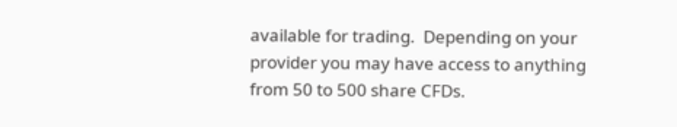available for trading.  Depending on your provider you may have access to anything from 50 to 500 share CFDs.